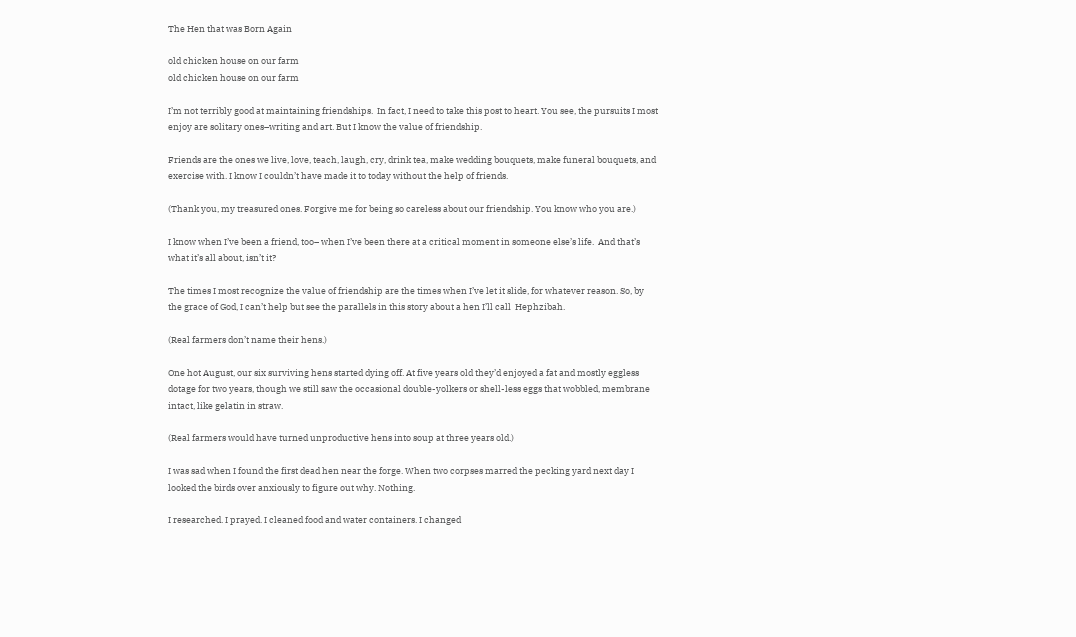The Hen that was Born Again

old chicken house on our farm
old chicken house on our farm

I’m not terribly good at maintaining friendships.  In fact, I need to take this post to heart. You see, the pursuits I most enjoy are solitary ones–writing and art. But I know the value of friendship.

Friends are the ones we live, love, teach, laugh, cry, drink tea, make wedding bouquets, make funeral bouquets, and exercise with. I know I couldn’t have made it to today without the help of friends.

(Thank you, my treasured ones. Forgive me for being so careless about our friendship. You know who you are.)

I know when I’ve been a friend, too– when I’ve been there at a critical moment in someone else’s life.  And that’s what it’s all about, isn’t it?

The times I most recognize the value of friendship are the times when I’ve let it slide, for whatever reason. So, by the grace of God, I can’t help but see the parallels in this story about a hen I’ll call  Hephzibah.

(Real farmers don’t name their hens.)

One hot August, our six surviving hens started dying off. At five years old they’d enjoyed a fat and mostly eggless dotage for two years, though we still saw the occasional double-yolkers or shell-less eggs that wobbled, membrane intact, like gelatin in straw.

(Real farmers would have turned unproductive hens into soup at three years old.)

I was sad when I found the first dead hen near the forge. When two corpses marred the pecking yard next day I looked the birds over anxiously to figure out why. Nothing.

I researched. I prayed. I cleaned food and water containers. I changed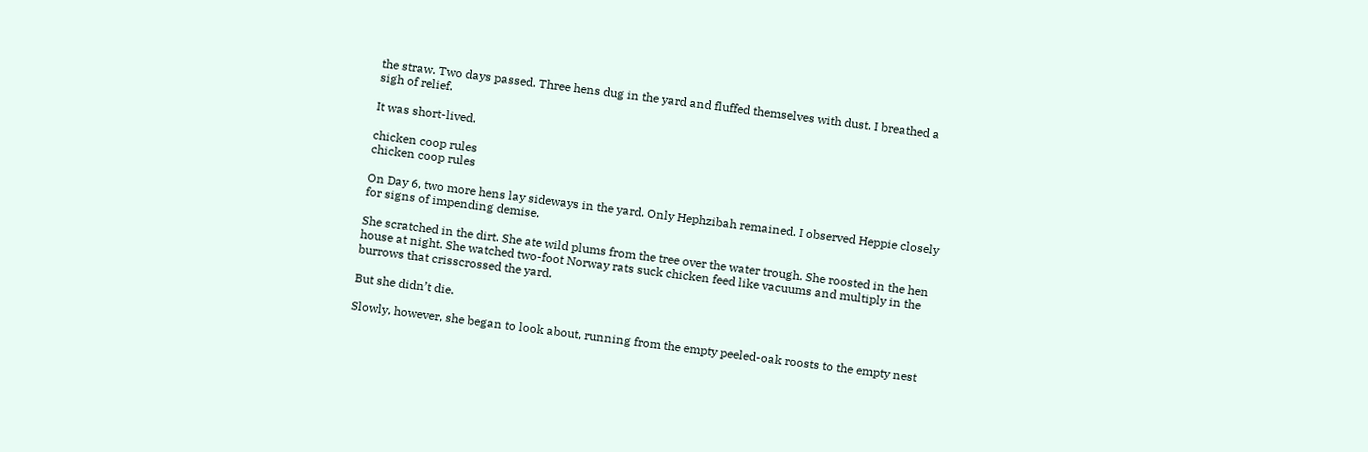the straw. Two days passed. Three hens dug in the yard and fluffed themselves with dust. I breathed a sigh of relief.

It was short-lived.

chicken coop rules
chicken coop rules

On Day 6, two more hens lay sideways in the yard. Only Hephzibah remained. I observed Heppie closely for signs of impending demise.

She scratched in the dirt. She ate wild plums from the tree over the water trough. She roosted in the hen house at night. She watched two-foot Norway rats suck chicken feed like vacuums and multiply in the burrows that crisscrossed the yard.

But she didn’t die.

Slowly, however, she began to look about, running from the empty peeled-oak roosts to the empty nest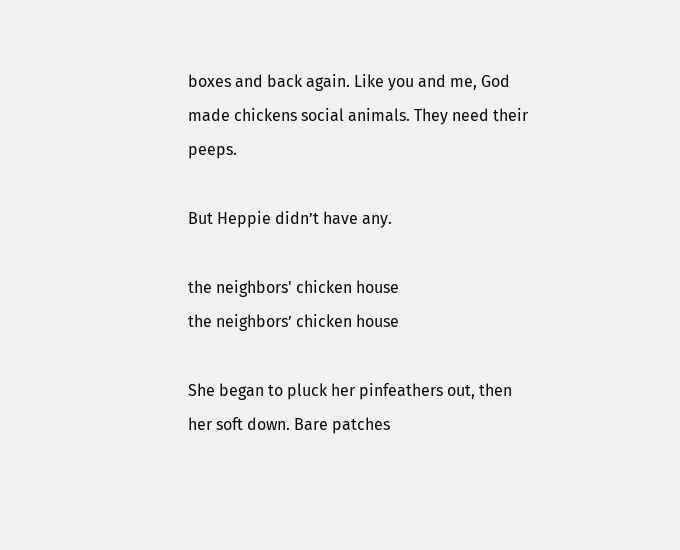boxes and back again. Like you and me, God made chickens social animals. They need their peeps.

But Heppie didn’t have any.

the neighbors' chicken house
the neighbors’ chicken house

She began to pluck her pinfeathers out, then her soft down. Bare patches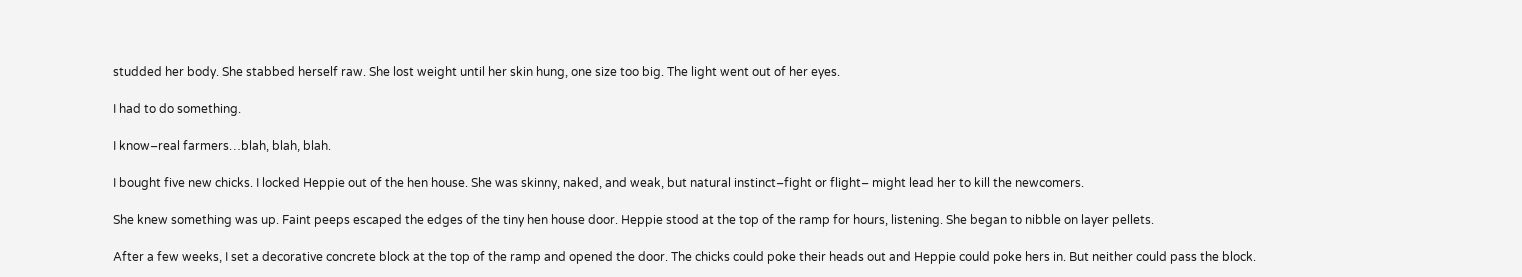studded her body. She stabbed herself raw. She lost weight until her skin hung, one size too big. The light went out of her eyes.

I had to do something.

I know–real farmers…blah, blah, blah.

I bought five new chicks. I locked Heppie out of the hen house. She was skinny, naked, and weak, but natural instinct–fight or flight– might lead her to kill the newcomers.

She knew something was up. Faint peeps escaped the edges of the tiny hen house door. Heppie stood at the top of the ramp for hours, listening. She began to nibble on layer pellets.

After a few weeks, I set a decorative concrete block at the top of the ramp and opened the door. The chicks could poke their heads out and Heppie could poke hers in. But neither could pass the block.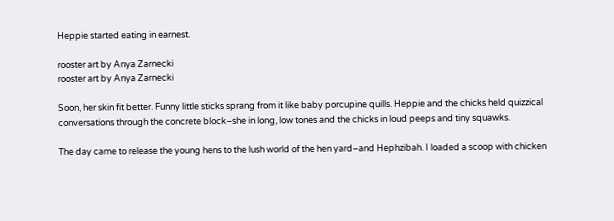Heppie started eating in earnest.

rooster art by Anya Zarnecki
rooster art by Anya Zarnecki

Soon, her skin fit better. Funny little sticks sprang from it like baby porcupine quills. Heppie and the chicks held quizzical conversations through the concrete block–she in long, low tones and the chicks in loud peeps and tiny squawks.

The day came to release the young hens to the lush world of the hen yard–and Hephzibah. I loaded a scoop with chicken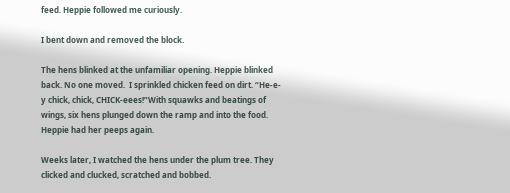feed. Heppie followed me curiously.

I bent down and removed the block.

The hens blinked at the unfamiliar opening. Heppie blinked back. No one moved.  I sprinkled chicken feed on dirt. “He-e-y chick, chick, CHICK-eees!”With squawks and beatings of wings, six hens plunged down the ramp and into the food. Heppie had her peeps again.

Weeks later, I watched the hens under the plum tree. They clicked and clucked, scratched and bobbed.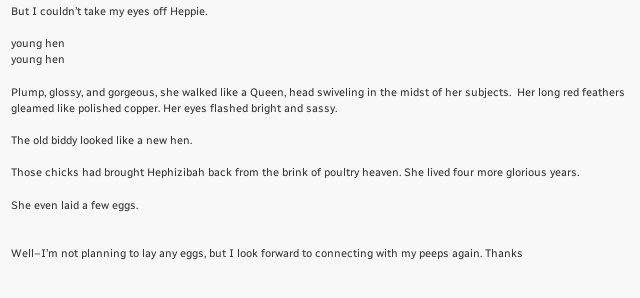But I couldn’t take my eyes off Heppie.

young hen
young hen

Plump, glossy, and gorgeous, she walked like a Queen, head swiveling in the midst of her subjects.  Her long red feathers gleamed like polished copper. Her eyes flashed bright and sassy.

The old biddy looked like a new hen.

Those chicks had brought Hephizibah back from the brink of poultry heaven. She lived four more glorious years.

She even laid a few eggs.


Well–I’m not planning to lay any eggs, but I look forward to connecting with my peeps again. Thanks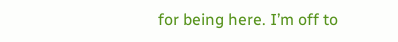for being here. I’m off to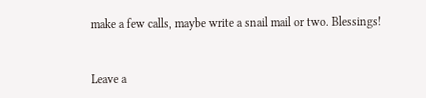make a few calls, maybe write a snail mail or two. Blessings!


Leave a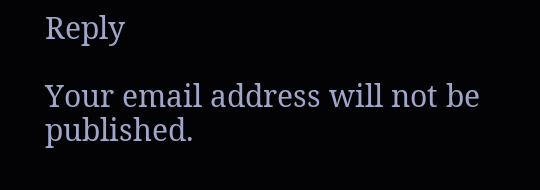Reply

Your email address will not be published.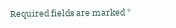Required fields are marked *